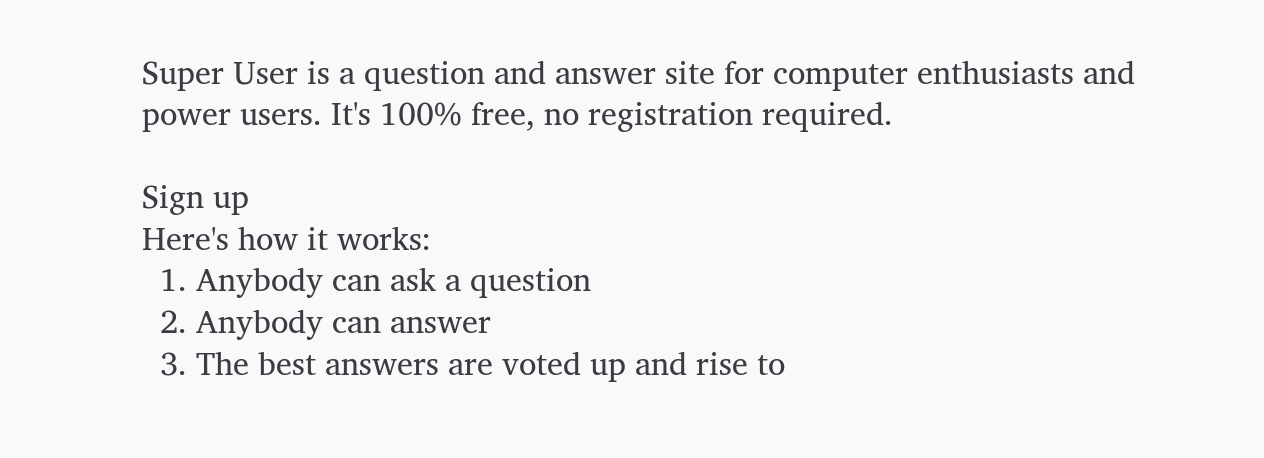Super User is a question and answer site for computer enthusiasts and power users. It's 100% free, no registration required.

Sign up
Here's how it works:
  1. Anybody can ask a question
  2. Anybody can answer
  3. The best answers are voted up and rise to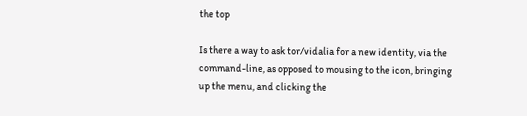the top

Is there a way to ask tor/vidalia for a new identity, via the command-line, as opposed to mousing to the icon, bringing up the menu, and clicking the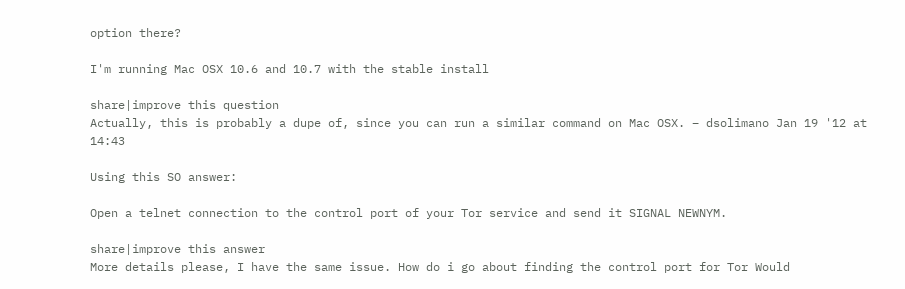option there?

I'm running Mac OSX 10.6 and 10.7 with the stable install

share|improve this question
Actually, this is probably a dupe of, since you can run a similar command on Mac OSX. – dsolimano Jan 19 '12 at 14:43

Using this SO answer:

Open a telnet connection to the control port of your Tor service and send it SIGNAL NEWNYM.

share|improve this answer
More details please, I have the same issue. How do i go about finding the control port for Tor Would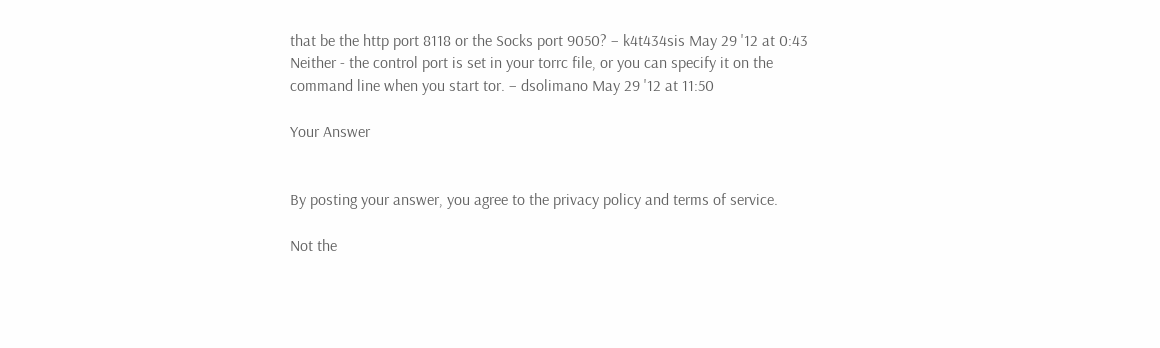that be the http port 8118 or the Socks port 9050? – k4t434sis May 29 '12 at 0:43
Neither - the control port is set in your torrc file, or you can specify it on the command line when you start tor. – dsolimano May 29 '12 at 11:50

Your Answer


By posting your answer, you agree to the privacy policy and terms of service.

Not the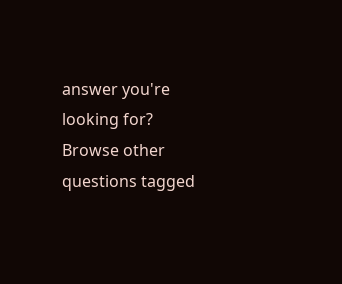answer you're looking for? Browse other questions tagged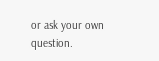or ask your own question.